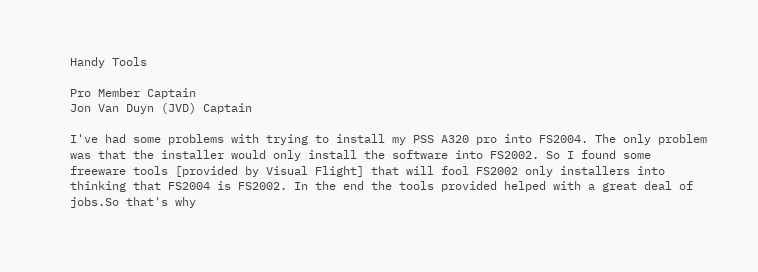Handy Tools

Pro Member Captain
Jon Van Duyn (JVD) Captain

I've had some problems with trying to install my PSS A320 pro into FS2004. The only problem was that the installer would only install the software into FS2002. So I found some freeware tools [provided by Visual Flight] that will fool FS2002 only installers into thinking that FS2004 is FS2002. In the end the tools provided helped with a great deal of jobs.So that's why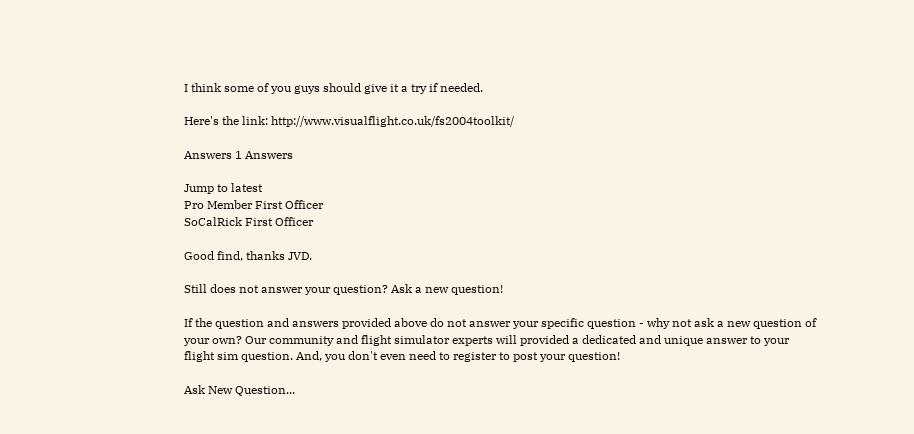I think some of you guys should give it a try if needed.

Here's the link: http://www.visualflight.co.uk/fs2004toolkit/

Answers 1 Answers

Jump to latest
Pro Member First Officer
SoCalRick First Officer

Good find, thanks JVD.

Still does not answer your question? Ask a new question!

If the question and answers provided above do not answer your specific question - why not ask a new question of your own? Our community and flight simulator experts will provided a dedicated and unique answer to your flight sim question. And, you don't even need to register to post your question!

Ask New Question...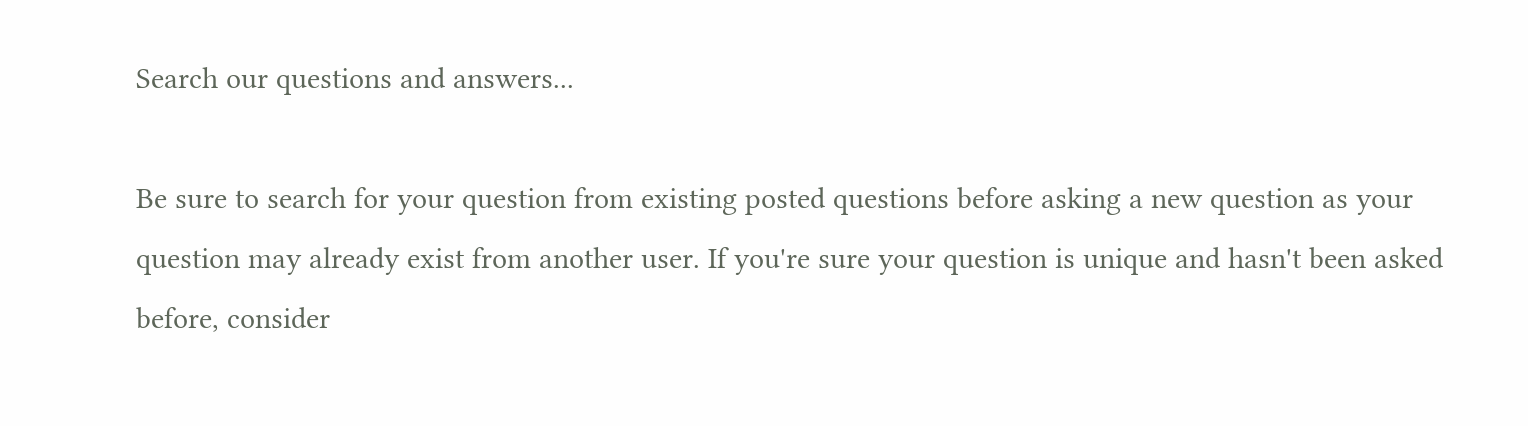Search our questions and answers...

Be sure to search for your question from existing posted questions before asking a new question as your question may already exist from another user. If you're sure your question is unique and hasn't been asked before, consider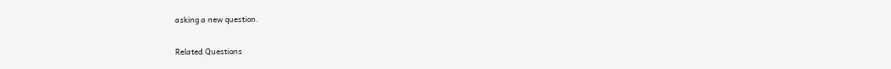asking a new question.

Related Questions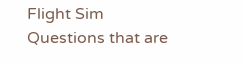Flight Sim Questions that are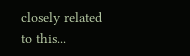closely related to this...